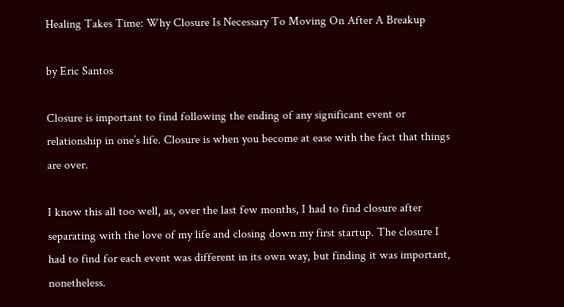Healing Takes Time: Why Closure Is Necessary To Moving On After A Breakup

by Eric Santos

Closure is important to find following the ending of any significant event or relationship in one’s life. Closure is when you become at ease with the fact that things are over.

I know this all too well, as, over the last few months, I had to find closure after separating with the love of my life and closing down my first startup. The closure I had to find for each event was different in its own way, but finding it was important, nonetheless.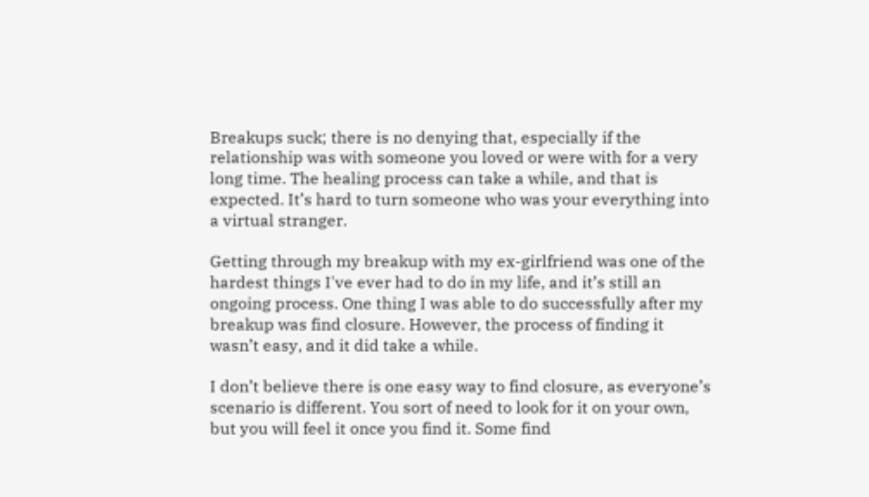Breakups suck; there is no denying that, especially if the relationship was with someone you loved or were with for a very long time. The healing process can take a while, and that is expected. It’s hard to turn someone who was your everything into a virtual stranger.

Getting through my breakup with my ex-girlfriend was one of the hardest things I've ever had to do in my life, and it’s still an ongoing process. One thing I was able to do successfully after my breakup was find closure. However, the process of finding it wasn’t easy, and it did take a while.

I don’t believe there is one easy way to find closure, as everyone’s scenario is different. You sort of need to look for it on your own, but you will feel it once you find it. Some find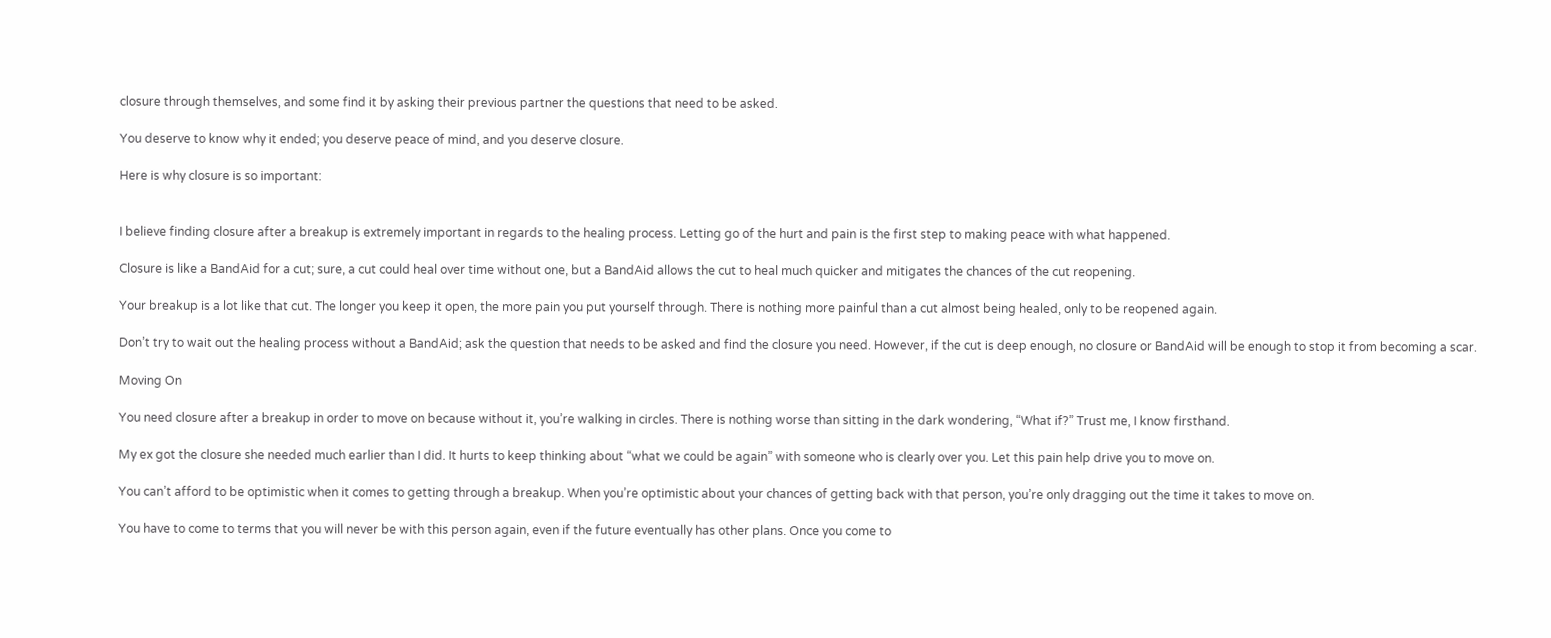closure through themselves, and some find it by asking their previous partner the questions that need to be asked.

You deserve to know why it ended; you deserve peace of mind, and you deserve closure.

Here is why closure is so important:


I believe finding closure after a breakup is extremely important in regards to the healing process. Letting go of the hurt and pain is the first step to making peace with what happened.

Closure is like a BandAid for a cut; sure, a cut could heal over time without one, but a BandAid allows the cut to heal much quicker and mitigates the chances of the cut reopening.

Your breakup is a lot like that cut. The longer you keep it open, the more pain you put yourself through. There is nothing more painful than a cut almost being healed, only to be reopened again.

Don’t try to wait out the healing process without a BandAid; ask the question that needs to be asked and find the closure you need. However, if the cut is deep enough, no closure or BandAid will be enough to stop it from becoming a scar.

Moving On

You need closure after a breakup in order to move on because without it, you’re walking in circles. There is nothing worse than sitting in the dark wondering, “What if?” Trust me, I know firsthand.

My ex got the closure she needed much earlier than I did. It hurts to keep thinking about “what we could be again” with someone who is clearly over you. Let this pain help drive you to move on.

You can’t afford to be optimistic when it comes to getting through a breakup. When you’re optimistic about your chances of getting back with that person, you’re only dragging out the time it takes to move on.

You have to come to terms that you will never be with this person again, even if the future eventually has other plans. Once you come to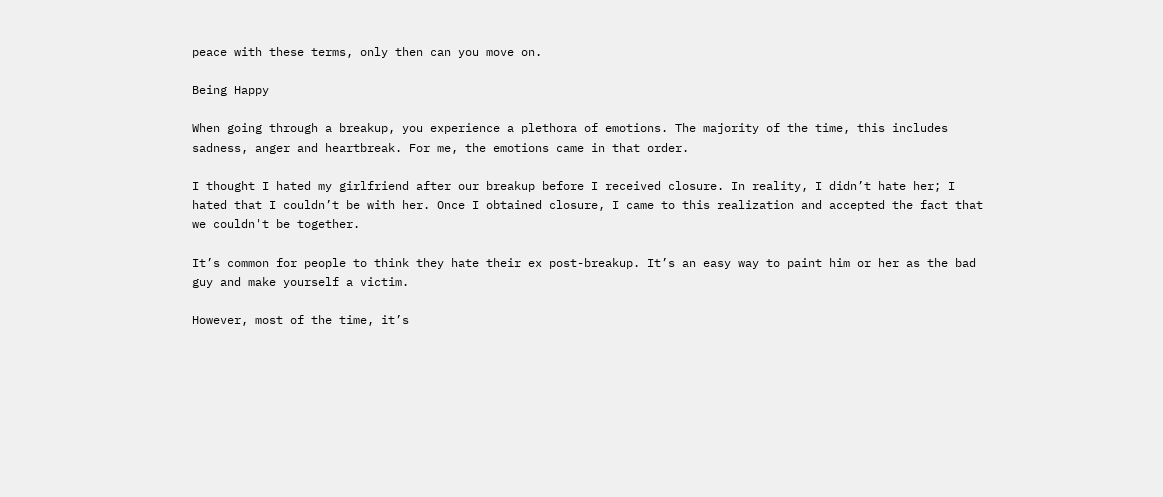peace with these terms, only then can you move on.

Being Happy

When going through a breakup, you experience a plethora of emotions. The majority of the time, this includes sadness, anger and heartbreak. For me, the emotions came in that order.

I thought I hated my girlfriend after our breakup before I received closure. In reality, I didn’t hate her; I hated that I couldn’t be with her. Once I obtained closure, I came to this realization and accepted the fact that we couldn't be together.

It’s common for people to think they hate their ex post-breakup. It’s an easy way to paint him or her as the bad guy and make yourself a victim.

However, most of the time, it’s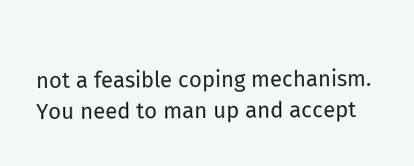not a feasible coping mechanism. You need to man up and accept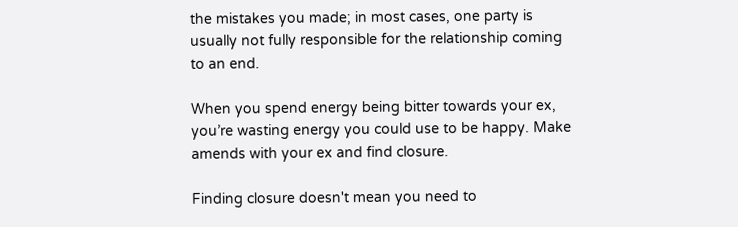the mistakes you made; in most cases, one party is usually not fully responsible for the relationship coming to an end.

When you spend energy being bitter towards your ex, you’re wasting energy you could use to be happy. Make amends with your ex and find closure.

Finding closure doesn't mean you need to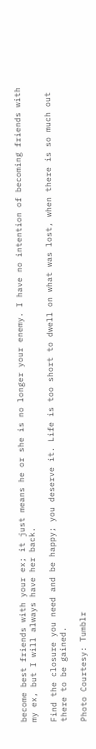become best friends with your ex; it just means he or she is no longer your enemy. I have no intention of becoming friends with my ex, but I will always have her back.

Find the closure you need and be happy; you deserve it. Life is too short to dwell on what was lost, when there is so much out there to be gained.

Photo Courtesy: Tumblr